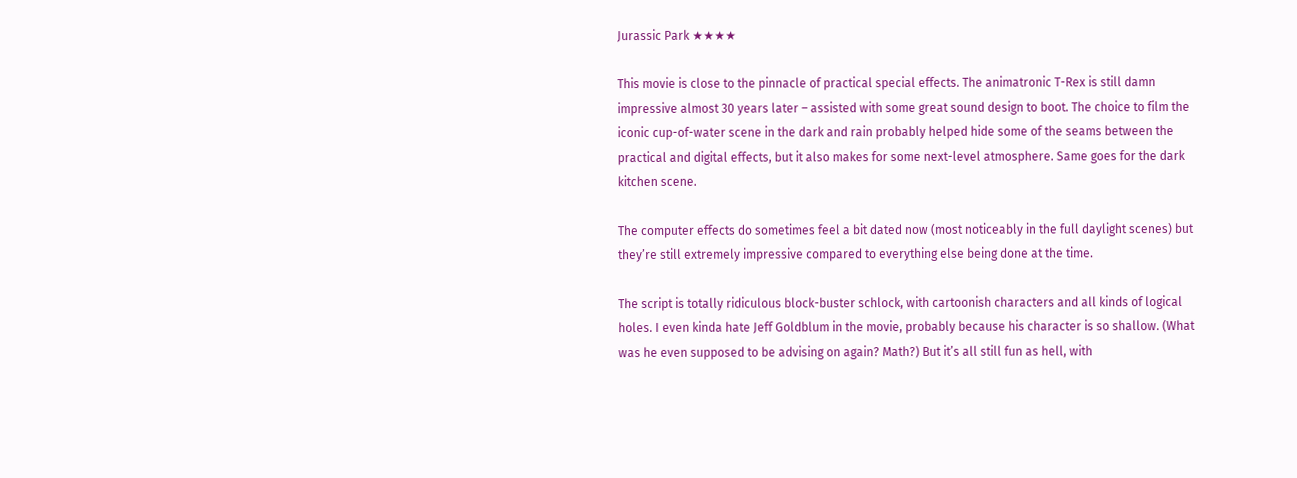Jurassic Park ★★★★

This movie is close to the pinnacle of practical special effects. The animatronic T-Rex is still damn impressive almost 30 years later – assisted with some great sound design to boot. The choice to film the iconic cup-of-water scene in the dark and rain probably helped hide some of the seams between the practical and digital effects, but it also makes for some next-level atmosphere. Same goes for the dark kitchen scene.

The computer effects do sometimes feel a bit dated now (most noticeably in the full daylight scenes) but they’re still extremely impressive compared to everything else being done at the time.

The script is totally ridiculous block-buster schlock, with cartoonish characters and all kinds of logical holes. I even kinda hate Jeff Goldblum in the movie, probably because his character is so shallow. (What was he even supposed to be advising on again? Math?) But it’s all still fun as hell, with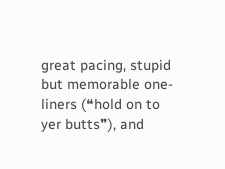great pacing, stupid but memorable one-liners (❝hold on to yer butts❞), and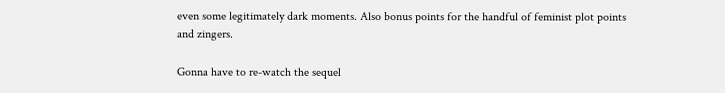even some legitimately dark moments. Also bonus points for the handful of feminist plot points and zingers.

Gonna have to re-watch the sequel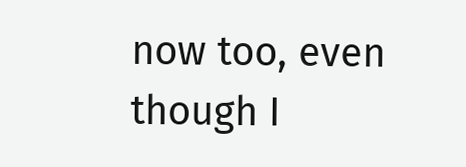now too, even though I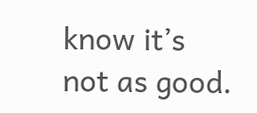know it’s not as good.